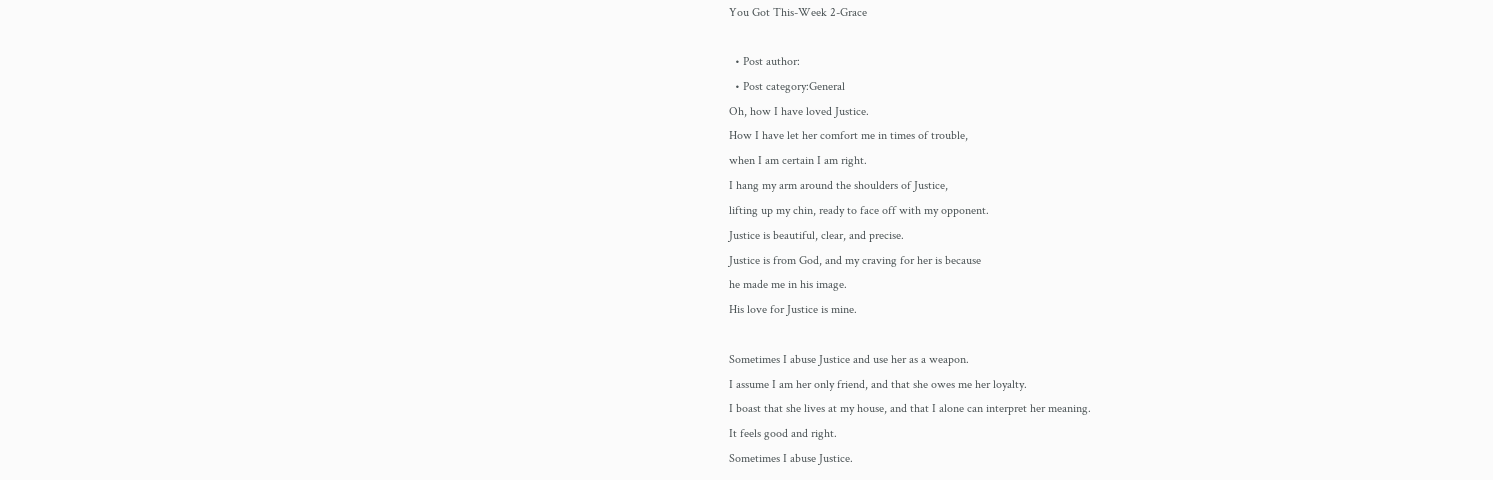You Got This-Week 2-Grace

  • Post author:
  • Post category:General
Oh, how I have loved Justice.
How I have let her comfort me in times of trouble,
when I am certain I am right.
I hang my arm around the shoulders of Justice,
lifting up my chin, ready to face off with my opponent.
Justice is beautiful, clear, and precise.
Justice is from God, and my craving for her is because
he made me in his image.
His love for Justice is mine.

Sometimes I abuse Justice and use her as a weapon.
I assume I am her only friend, and that she owes me her loyalty.
I boast that she lives at my house, and that I alone can interpret her meaning.
It feels good and right.
Sometimes I abuse Justice.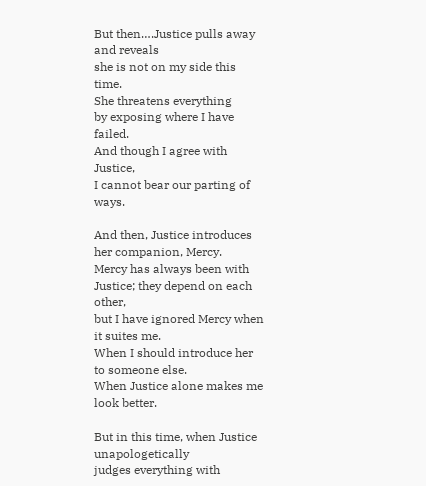But then….Justice pulls away and reveals
she is not on my side this time.
She threatens everything
by exposing where I have failed.
And though I agree with Justice,
I cannot bear our parting of ways.

And then, Justice introduces her companion, Mercy.
Mercy has always been with Justice; they depend on each other,
but I have ignored Mercy when it suites me.
When I should introduce her to someone else.
When Justice alone makes me look better.

But in this time, when Justice unapologetically
judges everything with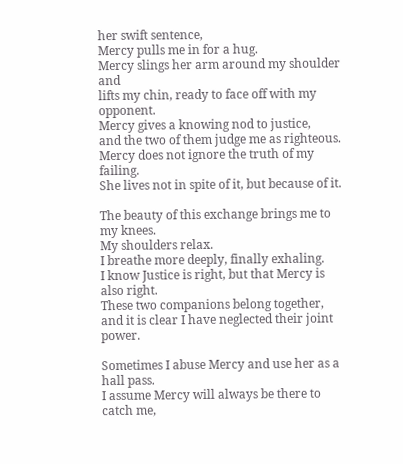her swift sentence,
Mercy pulls me in for a hug.
Mercy slings her arm around my shoulder and
lifts my chin, ready to face off with my opponent.
Mercy gives a knowing nod to justice,
and the two of them judge me as righteous.
Mercy does not ignore the truth of my failing.
She lives not in spite of it, but because of it.

The beauty of this exchange brings me to my knees.
My shoulders relax.
I breathe more deeply, finally exhaling.
I know Justice is right, but that Mercy is also right.
These two companions belong together,
and it is clear I have neglected their joint power.

Sometimes I abuse Mercy and use her as a hall pass.
I assume Mercy will always be there to catch me,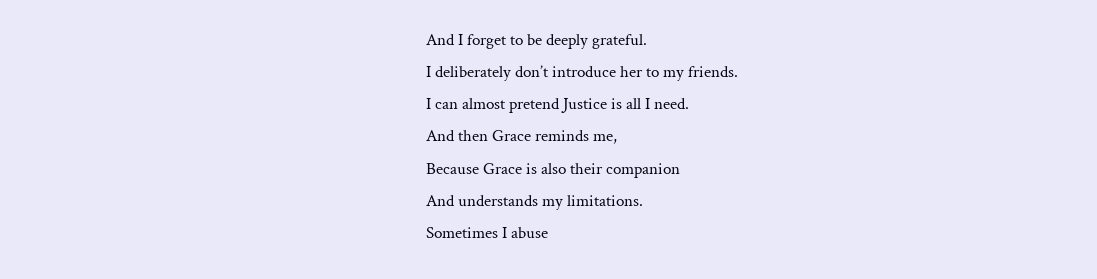And I forget to be deeply grateful.
I deliberately don’t introduce her to my friends.
I can almost pretend Justice is all I need.
And then Grace reminds me,
Because Grace is also their companion
And understands my limitations.
Sometimes I abuse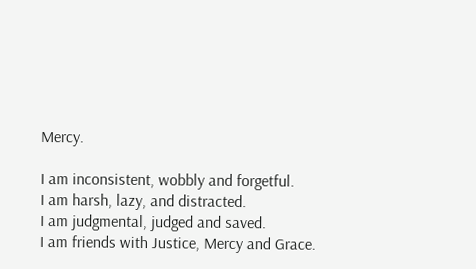Mercy.

I am inconsistent, wobbly and forgetful.
I am harsh, lazy, and distracted.
I am judgmental, judged and saved.
I am friends with Justice, Mercy and Grace.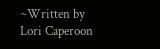~Written by Lori Caperoon